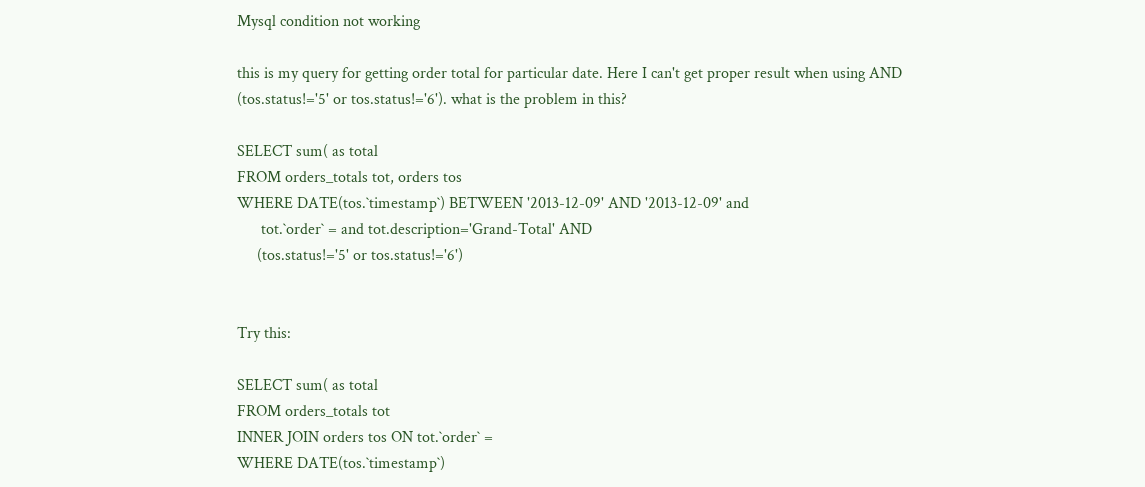Mysql condition not working

this is my query for getting order total for particular date. Here I can't get proper result when using AND (tos.status!='5' or tos.status!='6'). what is the problem in this?

SELECT sum( as total
FROM orders_totals tot, orders tos
WHERE DATE(tos.`timestamp`) BETWEEN '2013-12-09' AND '2013-12-09' and
      tot.`order` = and tot.description='Grand-Total' AND
     (tos.status!='5' or tos.status!='6')


Try this:

SELECT sum( as total
FROM orders_totals tot
INNER JOIN orders tos ON tot.`order` =
WHERE DATE(tos.`timestamp`)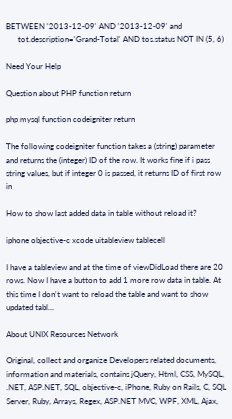BETWEEN '2013-12-09' AND '2013-12-09' and
      tot.description='Grand-Total' AND tos.status NOT IN (5, 6)

Need Your Help

Question about PHP function return

php mysql function codeigniter return

The following codeigniter function takes a (string) parameter and returns the (integer) ID of the row. It works fine if i pass string values, but if integer 0 is passed, it returns ID of first row in

How to show last added data in table without reload it?

iphone objective-c xcode uitableview tablecell

I have a tableview and at the time of viewDidLoad there are 20 rows. Now I have a button to add 1 more row data in table. At this time I don't want to reload the table and want to show updated tabl...

About UNIX Resources Network

Original, collect and organize Developers related documents, information and materials, contains jQuery, Html, CSS, MySQL, .NET, ASP.NET, SQL, objective-c, iPhone, Ruby on Rails, C, SQL Server, Ruby, Arrays, Regex, ASP.NET MVC, WPF, XML, Ajax,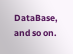DataBase, and so on.